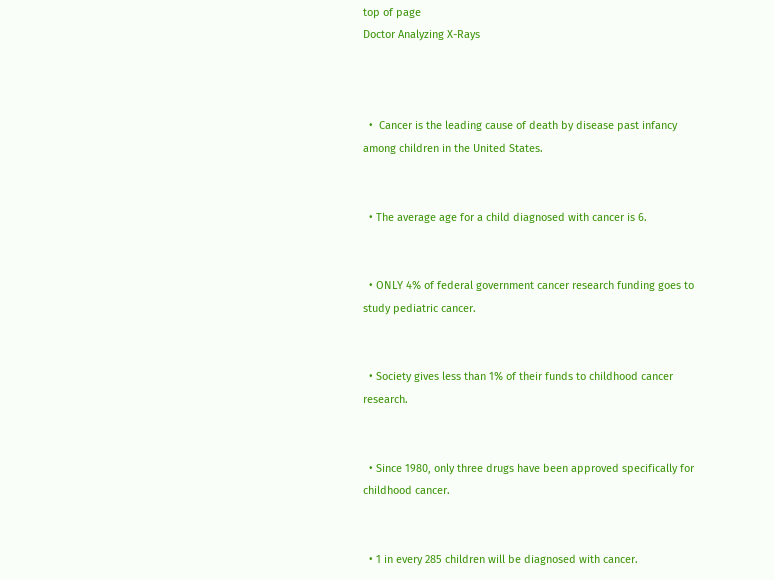top of page
Doctor Analyzing X-Rays



  •  Cancer is the leading cause of death by disease past infancy among children in the United States.


  • The average age for a child diagnosed with cancer is 6.


  • ONLY 4% of federal government cancer research funding goes to study pediatric cancer.


  • Society gives less than 1% of their funds to childhood cancer research.


  • Since 1980, only three drugs have been approved specifically for childhood cancer.


  • 1 in every 285 children will be diagnosed with cancer.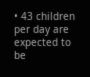• 43 children per day are expected to be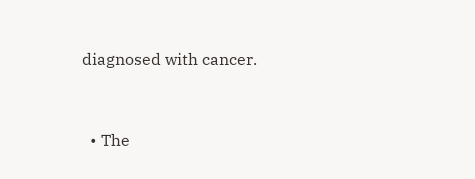diagnosed with cancer.


  • The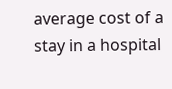average cost of a stay in a hospital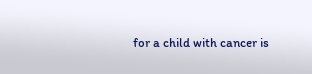for a child with cancer is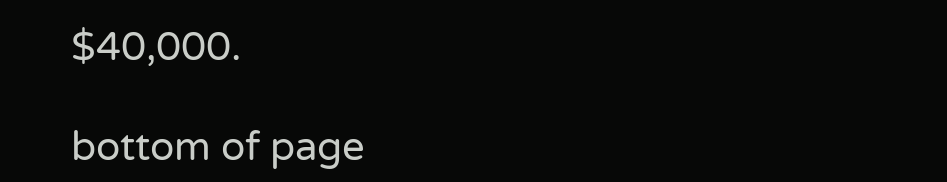$40,000.

bottom of page